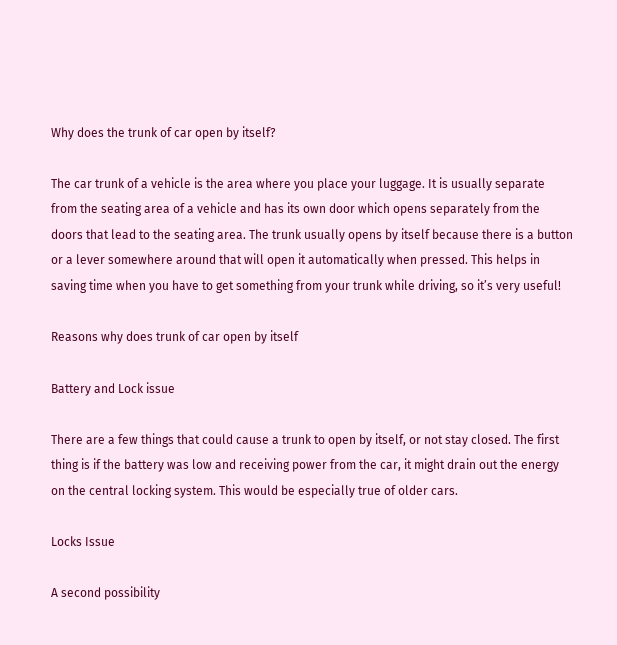Why does the trunk of car open by itself?

The car trunk of a vehicle is the area where you place your luggage. It is usually separate from the seating area of a vehicle and has its own door which opens separately from the doors that lead to the seating area. The trunk usually opens by itself because there is a button or a lever somewhere around that will open it automatically when pressed. This helps in saving time when you have to get something from your trunk while driving, so it’s very useful!

Reasons why does trunk of car open by itself

Battery and Lock issue

There are a few things that could cause a trunk to open by itself, or not stay closed. The first thing is if the battery was low and receiving power from the car, it might drain out the energy on the central locking system. This would be especially true of older cars.

Locks Issue

A second possibility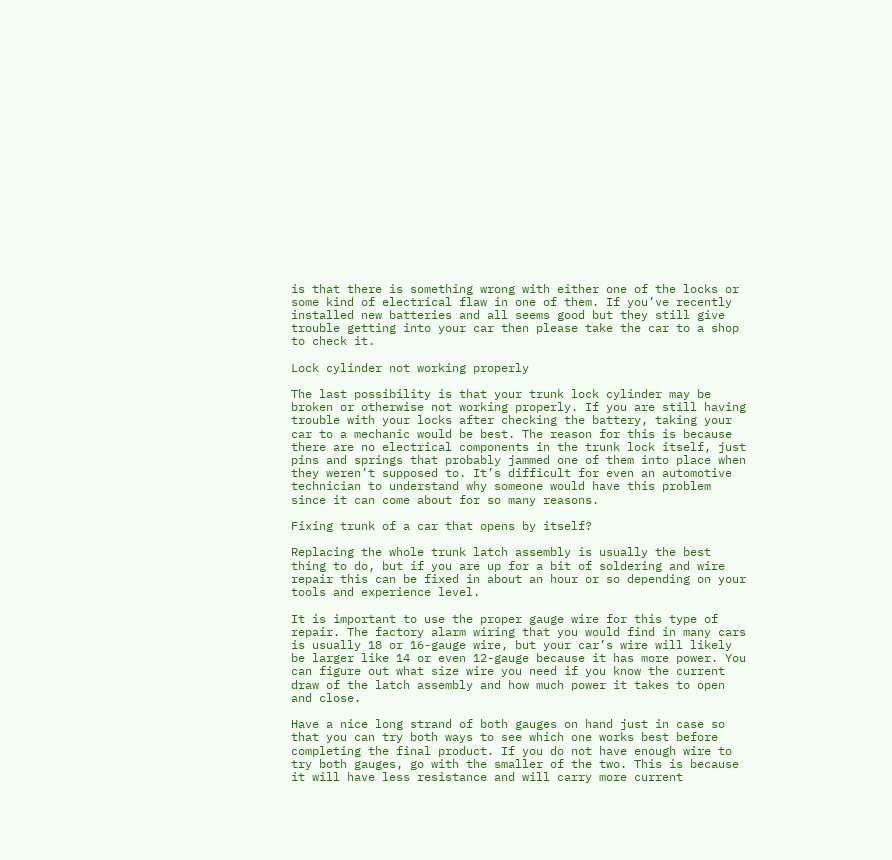is that there is something wrong with either one of the locks or some kind of electrical flaw in one of them. If you’ve recently installed new batteries and all seems good but they still give trouble getting into your car then please take the car to a shop to check it.

Lock cylinder not working properly

The last possibility is that your trunk lock cylinder may be broken or otherwise not working properly. If you are still having trouble with your locks after checking the battery, taking your car to a mechanic would be best. The reason for this is because there are no electrical components in the trunk lock itself, just pins and springs that probably jammed one of them into place when they weren’t supposed to. It’s difficult for even an automotive technician to understand why someone would have this problem since it can come about for so many reasons.

Fixing trunk of a car that opens by itself?

Replacing the whole trunk latch assembly is usually the best thing to do, but if you are up for a bit of soldering and wire repair this can be fixed in about an hour or so depending on your tools and experience level.

It is important to use the proper gauge wire for this type of repair. The factory alarm wiring that you would find in many cars is usually 18 or 16-gauge wire, but your car’s wire will likely be larger like 14 or even 12-gauge because it has more power. You can figure out what size wire you need if you know the current draw of the latch assembly and how much power it takes to open and close.

Have a nice long strand of both gauges on hand just in case so that you can try both ways to see which one works best before completing the final product. If you do not have enough wire to try both gauges, go with the smaller of the two. This is because it will have less resistance and will carry more current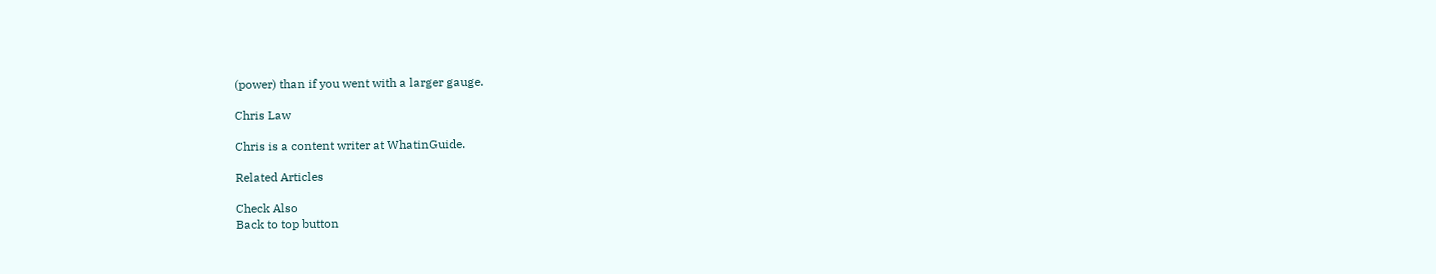(power) than if you went with a larger gauge.

Chris Law

Chris is a content writer at WhatinGuide.

Related Articles

Check Also
Back to top button